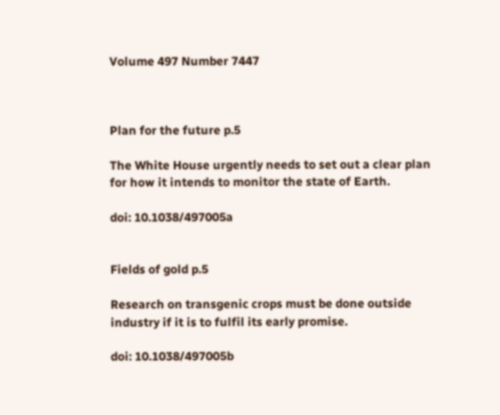Volume 497 Number 7447



Plan for the future p.5

The White House urgently needs to set out a clear plan for how it intends to monitor the state of Earth.

doi: 10.1038/497005a


Fields of gold p.5

Research on transgenic crops must be done outside industry if it is to fulfil its early promise.

doi: 10.1038/497005b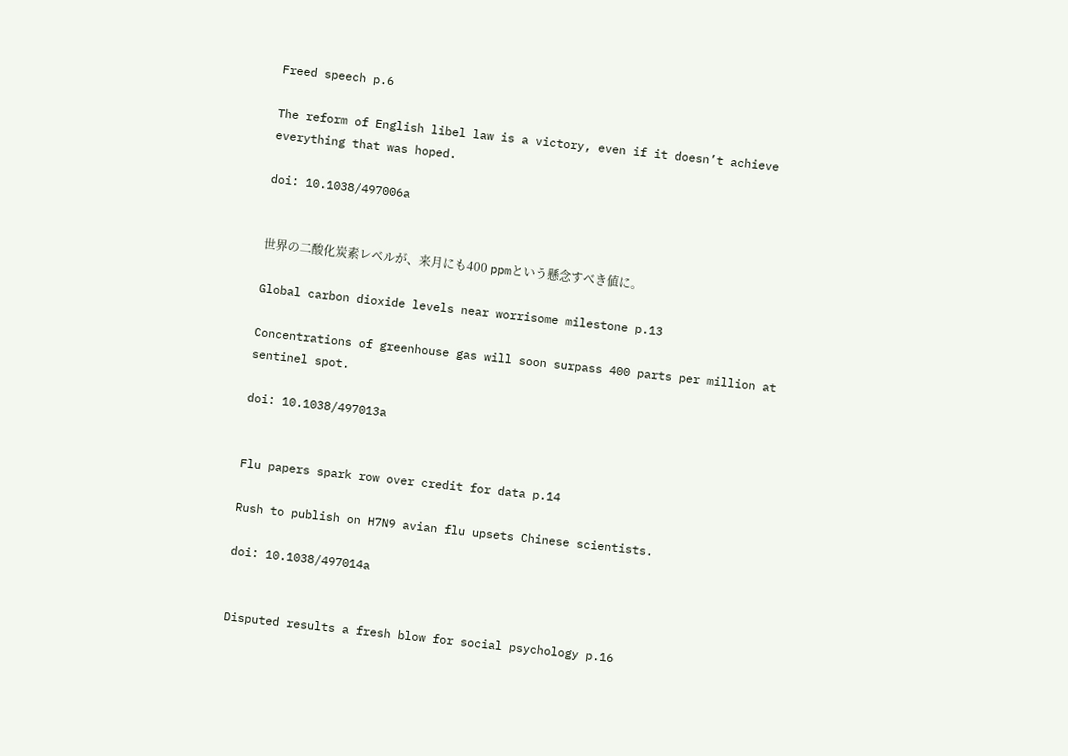Freed speech p.6

The reform of English libel law is a victory, even if it doesn’t achieve everything that was hoped.

doi: 10.1038/497006a


世界の二酸化炭素レベルが、来月にも400 ppmという懸念すべき値に。

Global carbon dioxide levels near worrisome milestone p.13

Concentrations of greenhouse gas will soon surpass 400 parts per million at sentinel spot.

doi: 10.1038/497013a


Flu papers spark row over credit for data p.14

Rush to publish on H7N9 avian flu upsets Chinese scientists.

doi: 10.1038/497014a


Disputed results a fresh blow for social psychology p.16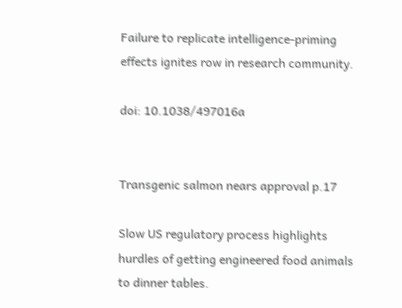Failure to replicate intelligence-priming effects ignites row in research community.

doi: 10.1038/497016a


Transgenic salmon nears approval p.17

Slow US regulatory process highlights hurdles of getting engineered food animals to dinner tables.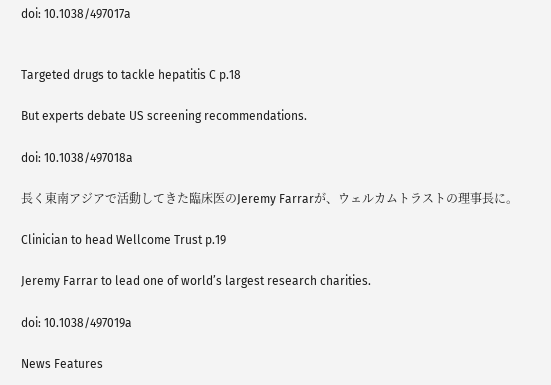doi: 10.1038/497017a


Targeted drugs to tackle hepatitis C p.18

But experts debate US screening recommendations.

doi: 10.1038/497018a

長く東南アジアで活動してきた臨床医のJeremy Farrarが、ウェルカムトラストの理事長に。

Clinician to head Wellcome Trust p.19

Jeremy Farrar to lead one of world’s largest research charities.

doi: 10.1038/497019a

News Features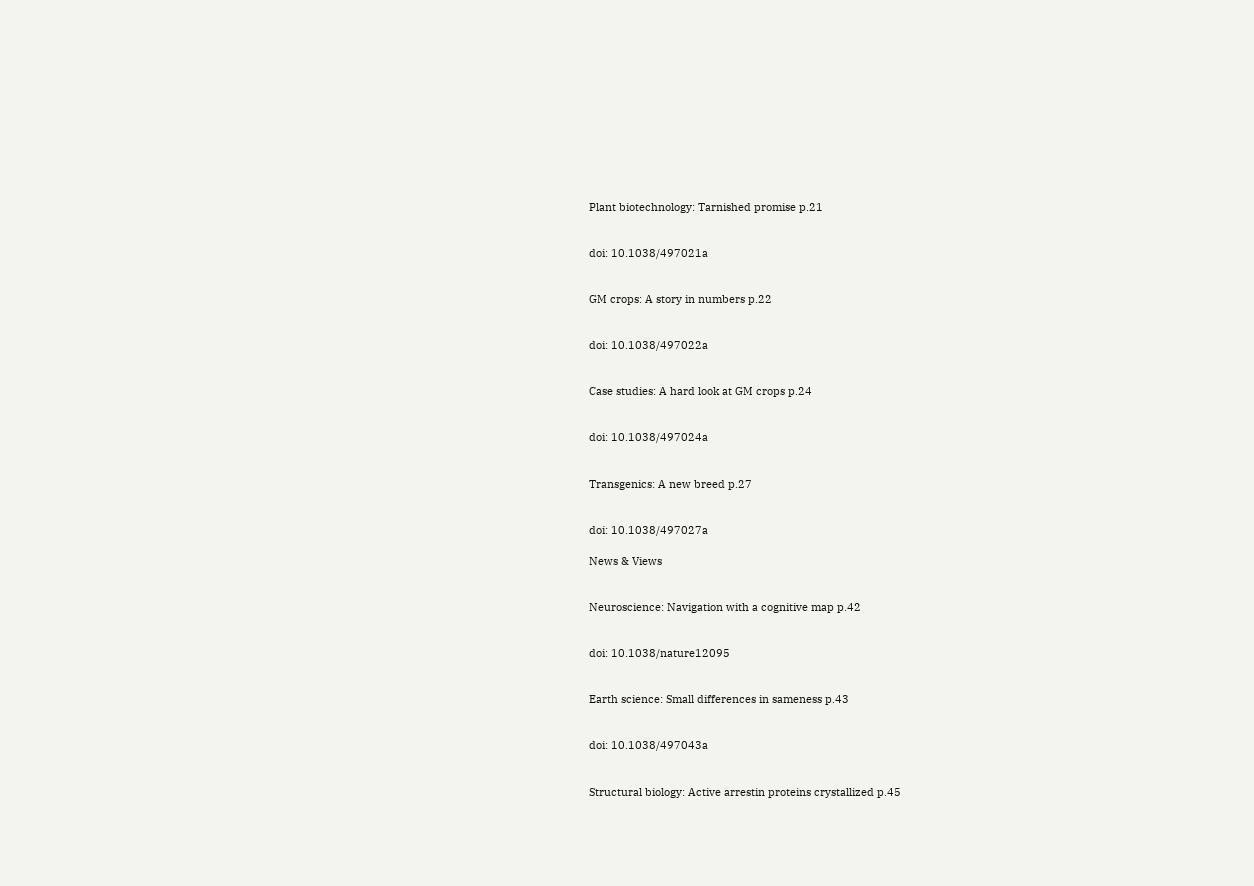Plant biotechnology: Tarnished promise p.21


doi: 10.1038/497021a


GM crops: A story in numbers p.22


doi: 10.1038/497022a


Case studies: A hard look at GM crops p.24


doi: 10.1038/497024a


Transgenics: A new breed p.27


doi: 10.1038/497027a

News & Views


Neuroscience: Navigation with a cognitive map p.42


doi: 10.1038/nature12095


Earth science: Small differences in sameness p.43


doi: 10.1038/497043a


Structural biology: Active arrestin proteins crystallized p.45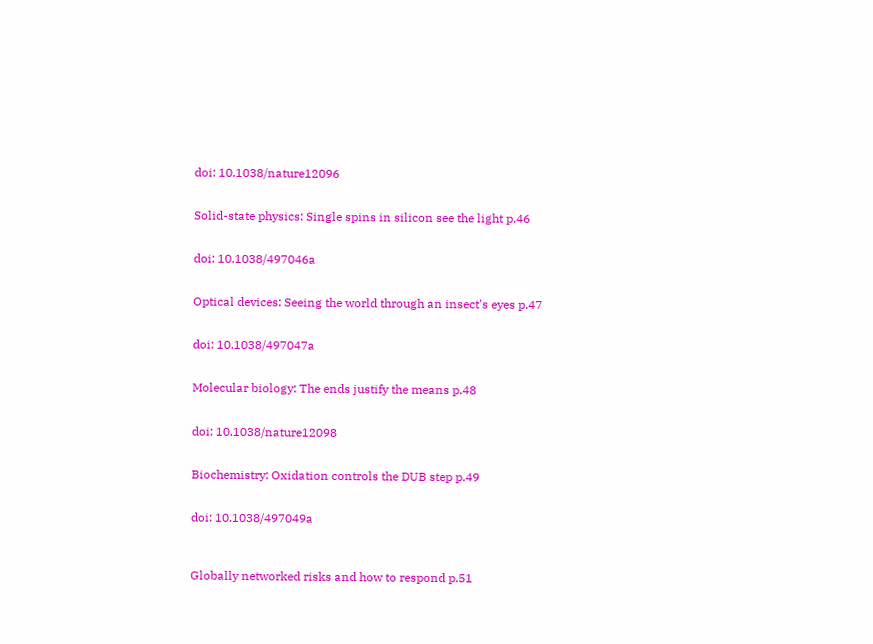doi: 10.1038/nature12096


Solid-state physics: Single spins in silicon see the light p.46


doi: 10.1038/497046a


Optical devices: Seeing the world through an insect's eyes p.47


doi: 10.1038/497047a


Molecular biology: The ends justify the means p.48


doi: 10.1038/nature12098


Biochemistry: Oxidation controls the DUB step p.49


doi: 10.1038/497049a



Globally networked risks and how to respond p.51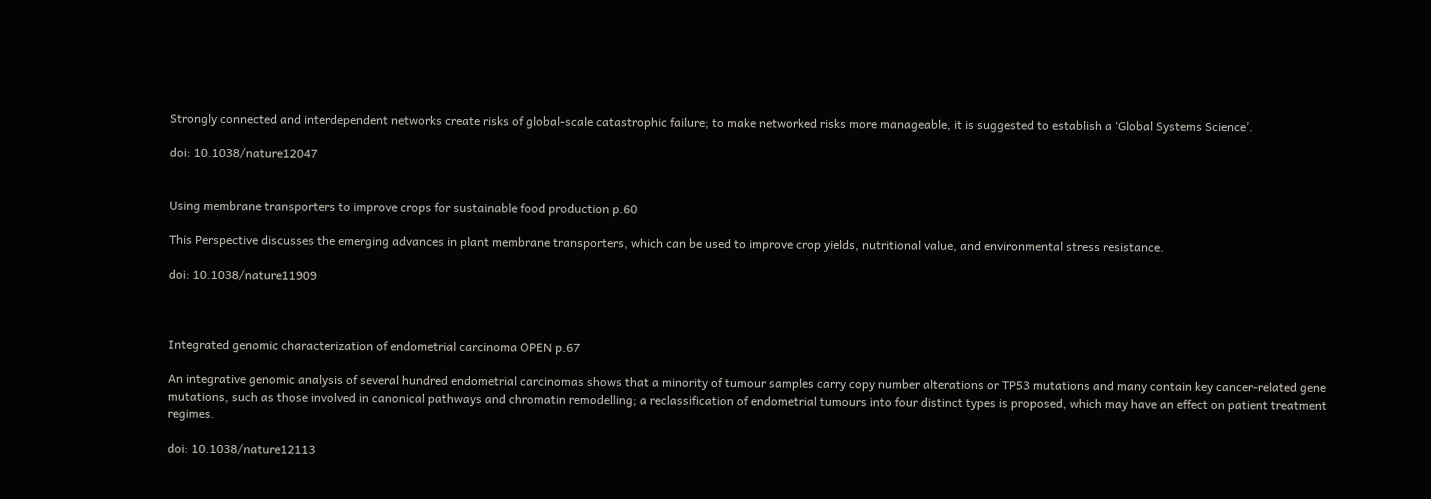Strongly connected and interdependent networks create risks of global-scale catastrophic failure; to make networked risks more manageable, it is suggested to establish a ‘Global Systems Science’.

doi: 10.1038/nature12047


Using membrane transporters to improve crops for sustainable food production p.60

This Perspective discusses the emerging advances in plant membrane transporters, which can be used to improve crop yields, nutritional value, and environmental stress resistance.

doi: 10.1038/nature11909



Integrated genomic characterization of endometrial carcinoma OPEN p.67

An integrative genomic analysis of several hundred endometrial carcinomas shows that a minority of tumour samples carry copy number alterations or TP53 mutations and many contain key cancer-related gene mutations, such as those involved in canonical pathways and chromatin remodelling; a reclassification of endometrial tumours into four distinct types is proposed, which may have an effect on patient treatment regimes.

doi: 10.1038/nature12113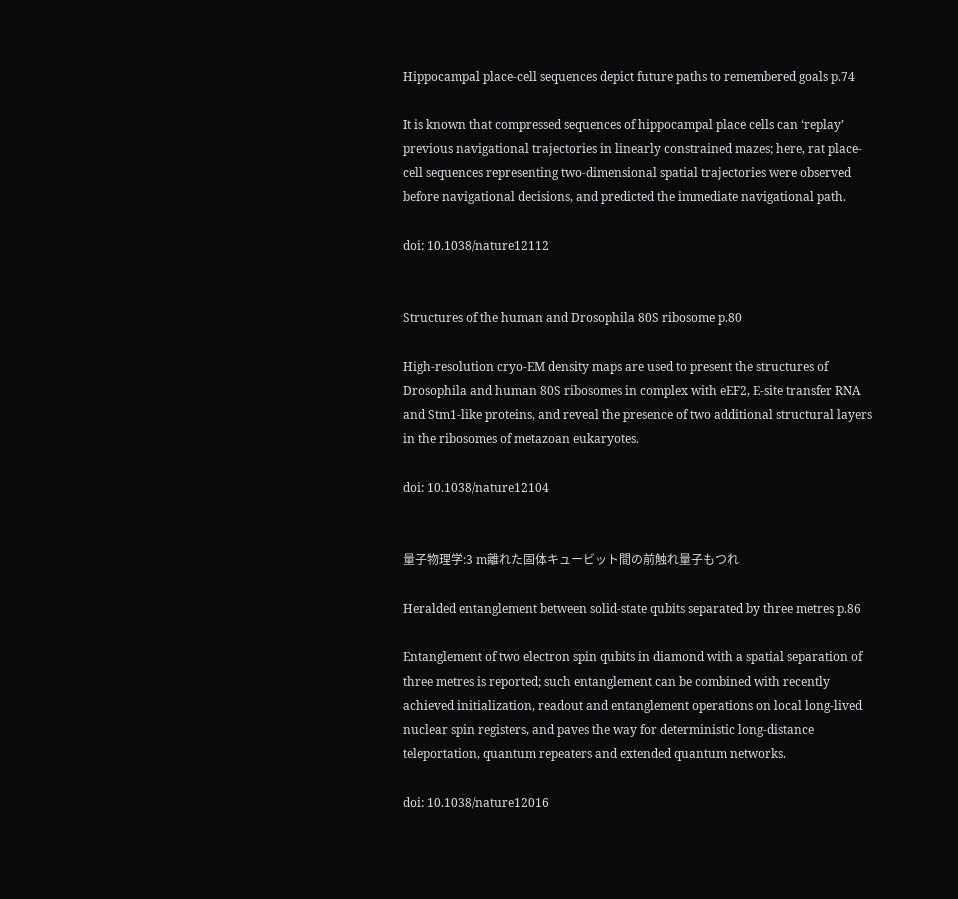Hippocampal place-cell sequences depict future paths to remembered goals p.74

It is known that compressed sequences of hippocampal place cells can ‘replay’ previous navigational trajectories in linearly constrained mazes; here, rat place-cell sequences representing two-dimensional spatial trajectories were observed before navigational decisions, and predicted the immediate navigational path.

doi: 10.1038/nature12112


Structures of the human and Drosophila 80S ribosome p.80

High-resolution cryo-EM density maps are used to present the structures of Drosophila and human 80S ribosomes in complex with eEF2, E-site transfer RNA and Stm1-like proteins, and reveal the presence of two additional structural layers in the ribosomes of metazoan eukaryotes.

doi: 10.1038/nature12104


量子物理学:3 m離れた固体キュービット間の前触れ量子もつれ

Heralded entanglement between solid-state qubits separated by three metres p.86

Entanglement of two electron spin qubits in diamond with a spatial separation of three metres is reported; such entanglement can be combined with recently achieved initialization, readout and entanglement operations on local long-lived nuclear spin registers, and paves the way for deterministic long-distance teleportation, quantum repeaters and extended quantum networks.

doi: 10.1038/nature12016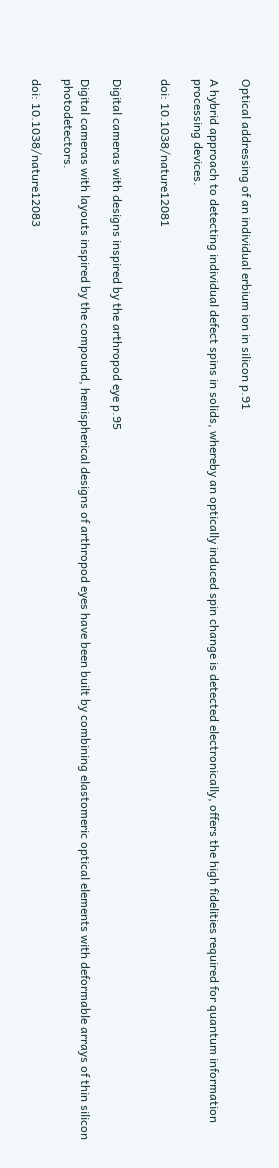Optical addressing of an individual erbium ion in silicon p.91

A hybrid approach to detecting individual defect spins in solids, whereby an optically induced spin change is detected electronically, offers the high fidelities required for quantum information processing devices.

doi: 10.1038/nature12081


Digital cameras with designs inspired by the arthropod eye p.95

Digital cameras with layouts inspired by the compound, hemispherical designs of arthropod eyes have been built by combining elastomeric optical elements with deformable arrays of thin silicon photodetectors.

doi: 10.1038/nature12083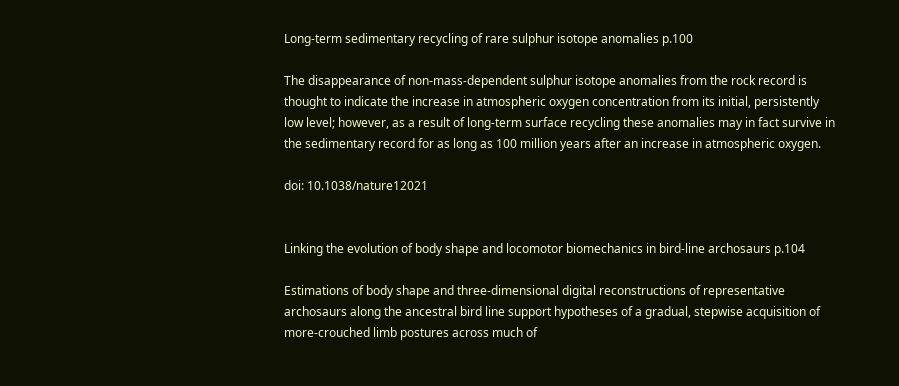Long-term sedimentary recycling of rare sulphur isotope anomalies p.100

The disappearance of non-mass-dependent sulphur isotope anomalies from the rock record is thought to indicate the increase in atmospheric oxygen concentration from its initial, persistently low level; however, as a result of long-term surface recycling these anomalies may in fact survive in the sedimentary record for as long as 100 million years after an increase in atmospheric oxygen.

doi: 10.1038/nature12021


Linking the evolution of body shape and locomotor biomechanics in bird-line archosaurs p.104

Estimations of body shape and three-dimensional digital reconstructions of representative archosaurs along the ancestral bird line support hypotheses of a gradual, stepwise acquisition of more-crouched limb postures across much of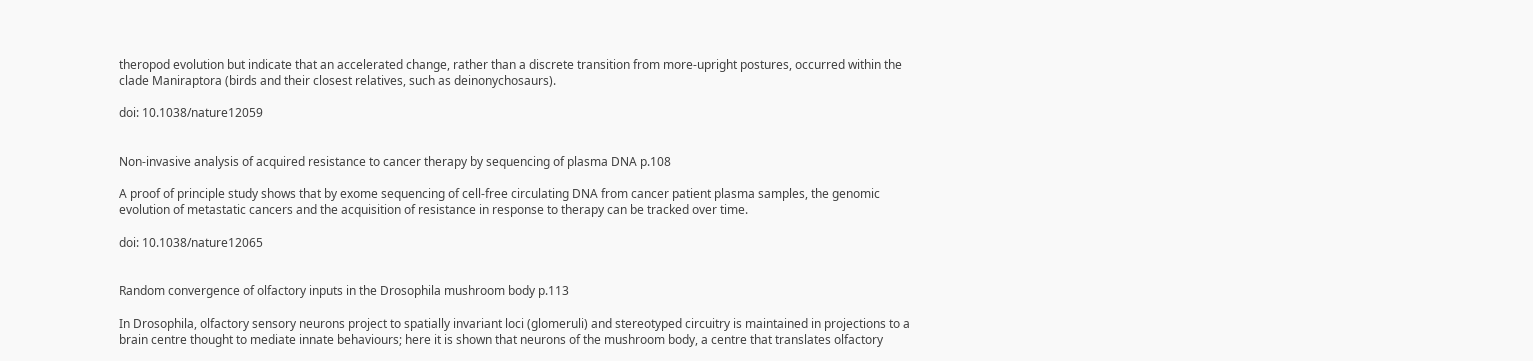theropod evolution but indicate that an accelerated change, rather than a discrete transition from more-upright postures, occurred within the clade Maniraptora (birds and their closest relatives, such as deinonychosaurs).

doi: 10.1038/nature12059


Non-invasive analysis of acquired resistance to cancer therapy by sequencing of plasma DNA p.108

A proof of principle study shows that by exome sequencing of cell-free circulating DNA from cancer patient plasma samples, the genomic evolution of metastatic cancers and the acquisition of resistance in response to therapy can be tracked over time.

doi: 10.1038/nature12065


Random convergence of olfactory inputs in the Drosophila mushroom body p.113

In Drosophila, olfactory sensory neurons project to spatially invariant loci (glomeruli) and stereotyped circuitry is maintained in projections to a brain centre thought to mediate innate behaviours; here it is shown that neurons of the mushroom body, a centre that translates olfactory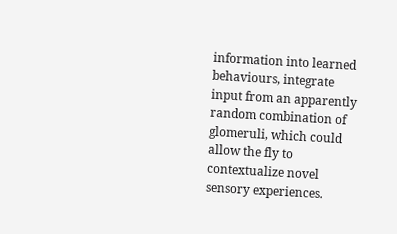information into learned behaviours, integrate input from an apparently random combination of glomeruli, which could allow the fly to contextualize novel sensory experiences.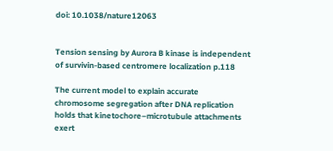doi: 10.1038/nature12063


Tension sensing by Aurora B kinase is independent of survivin-based centromere localization p.118

The current model to explain accurate chromosome segregation after DNA replication holds that kinetochore–microtubule attachments exert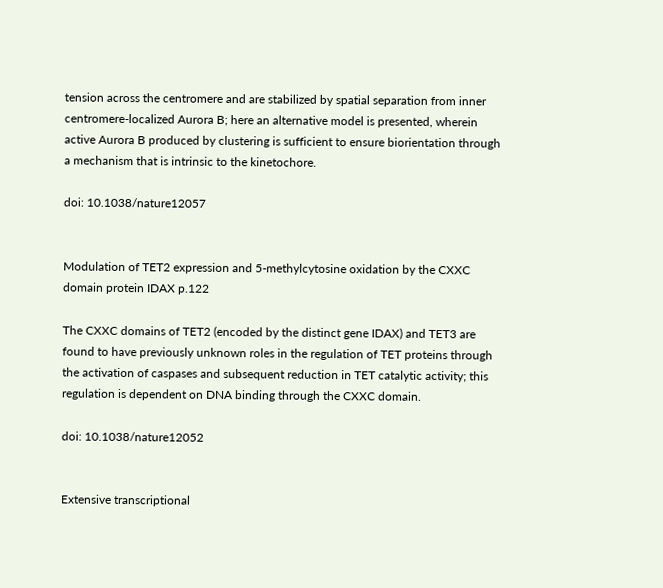tension across the centromere and are stabilized by spatial separation from inner centromere-localized Aurora B; here an alternative model is presented, wherein active Aurora B produced by clustering is sufficient to ensure biorientation through a mechanism that is intrinsic to the kinetochore.

doi: 10.1038/nature12057


Modulation of TET2 expression and 5-methylcytosine oxidation by the CXXC domain protein IDAX p.122

The CXXC domains of TET2 (encoded by the distinct gene IDAX) and TET3 are found to have previously unknown roles in the regulation of TET proteins through the activation of caspases and subsequent reduction in TET catalytic activity; this regulation is dependent on DNA binding through the CXXC domain.

doi: 10.1038/nature12052


Extensive transcriptional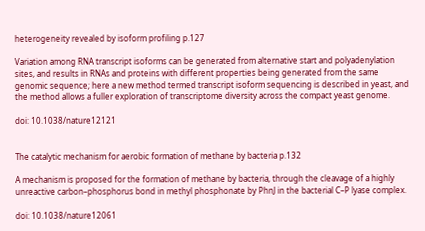heterogeneity revealed by isoform profiling p.127

Variation among RNA transcript isoforms can be generated from alternative start and polyadenylation sites, and results in RNAs and proteins with different properties being generated from the same genomic sequence; here a new method termed transcript isoform sequencing is described in yeast, and the method allows a fuller exploration of transcriptome diversity across the compact yeast genome.

doi: 10.1038/nature12121


The catalytic mechanism for aerobic formation of methane by bacteria p.132

A mechanism is proposed for the formation of methane by bacteria, through the cleavage of a highly unreactive carbon–phosphorus bond in methyl phosphonate by PhnJ in the bacterial C–P lyase complex.

doi: 10.1038/nature12061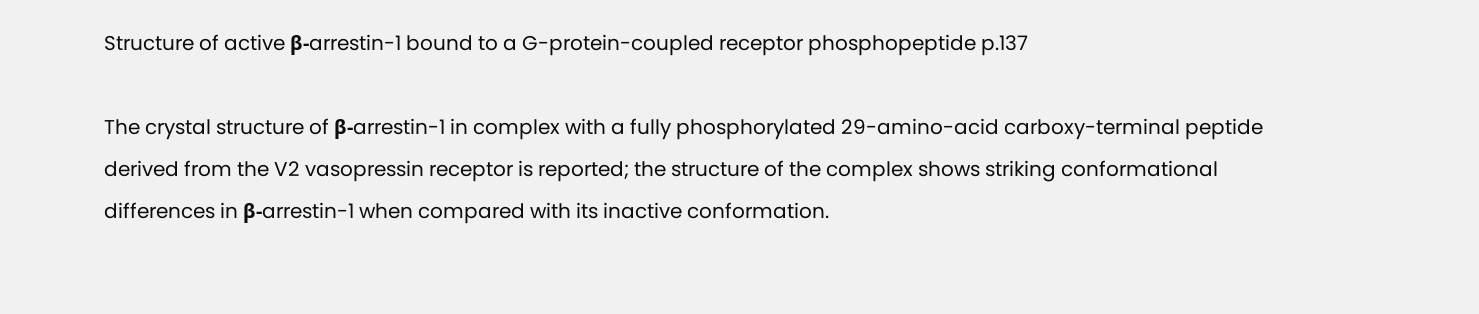Structure of active β-arrestin-1 bound to a G-protein-coupled receptor phosphopeptide p.137

The crystal structure of β-arrestin-1 in complex with a fully phosphorylated 29-amino-acid carboxy-terminal peptide derived from the V2 vasopressin receptor is reported; the structure of the complex shows striking conformational differences in β-arrestin-1 when compared with its inactive conformation.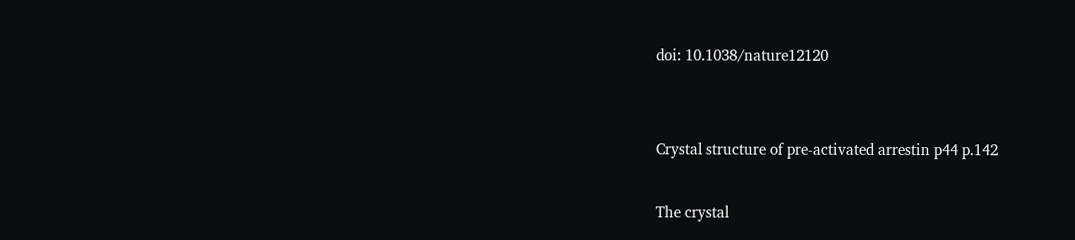doi: 10.1038/nature12120


Crystal structure of pre-activated arrestin p44 p.142

The crystal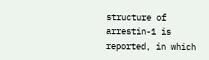structure of arrestin-1 is reported, in which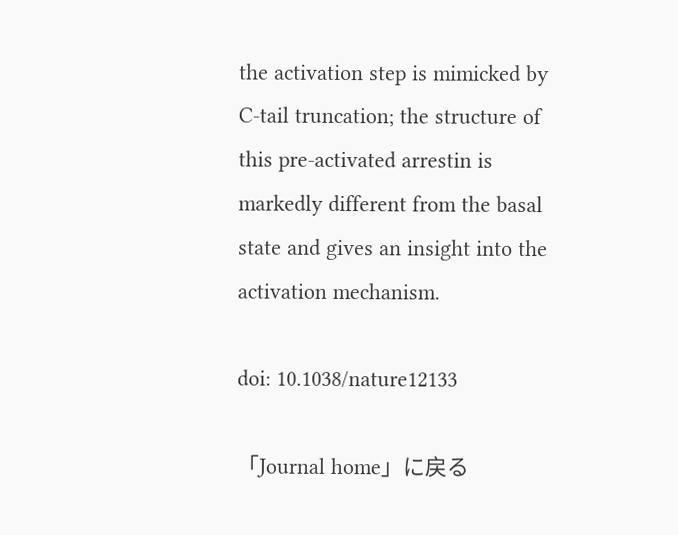the activation step is mimicked by C-tail truncation; the structure of this pre-activated arrestin is markedly different from the basal state and gives an insight into the activation mechanism.

doi: 10.1038/nature12133

「Journal home」に戻る